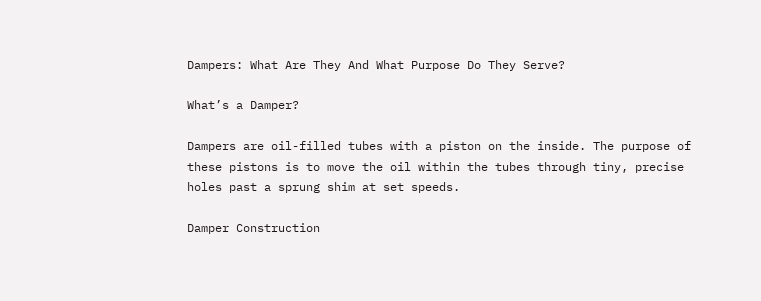Dampers: What Are They And What Purpose Do They Serve?

What’s a Damper?

Dampers are oil-filled tubes with a piston on the inside. The purpose of these pistons is to move the oil within the tubes through tiny, precise holes past a sprung shim at set speeds.

Damper Construction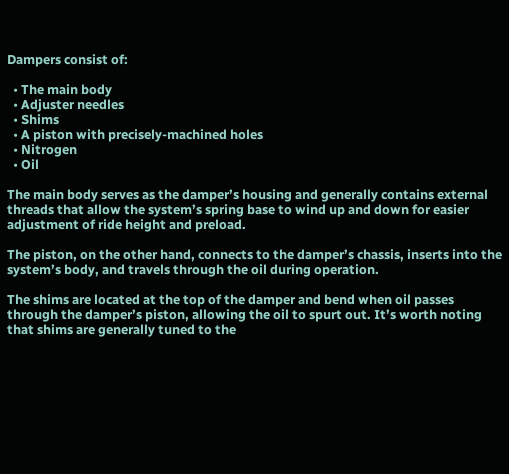Dampers consist of:

  • The main body
  • Adjuster needles
  • Shims
  • A piston with precisely-machined holes
  • Nitrogen
  • Oil

The main body serves as the damper’s housing and generally contains external threads that allow the system’s spring base to wind up and down for easier adjustment of ride height and preload.

The piston, on the other hand, connects to the damper’s chassis, inserts into the system’s body, and travels through the oil during operation.

The shims are located at the top of the damper and bend when oil passes through the damper’s piston, allowing the oil to spurt out. It’s worth noting that shims are generally tuned to the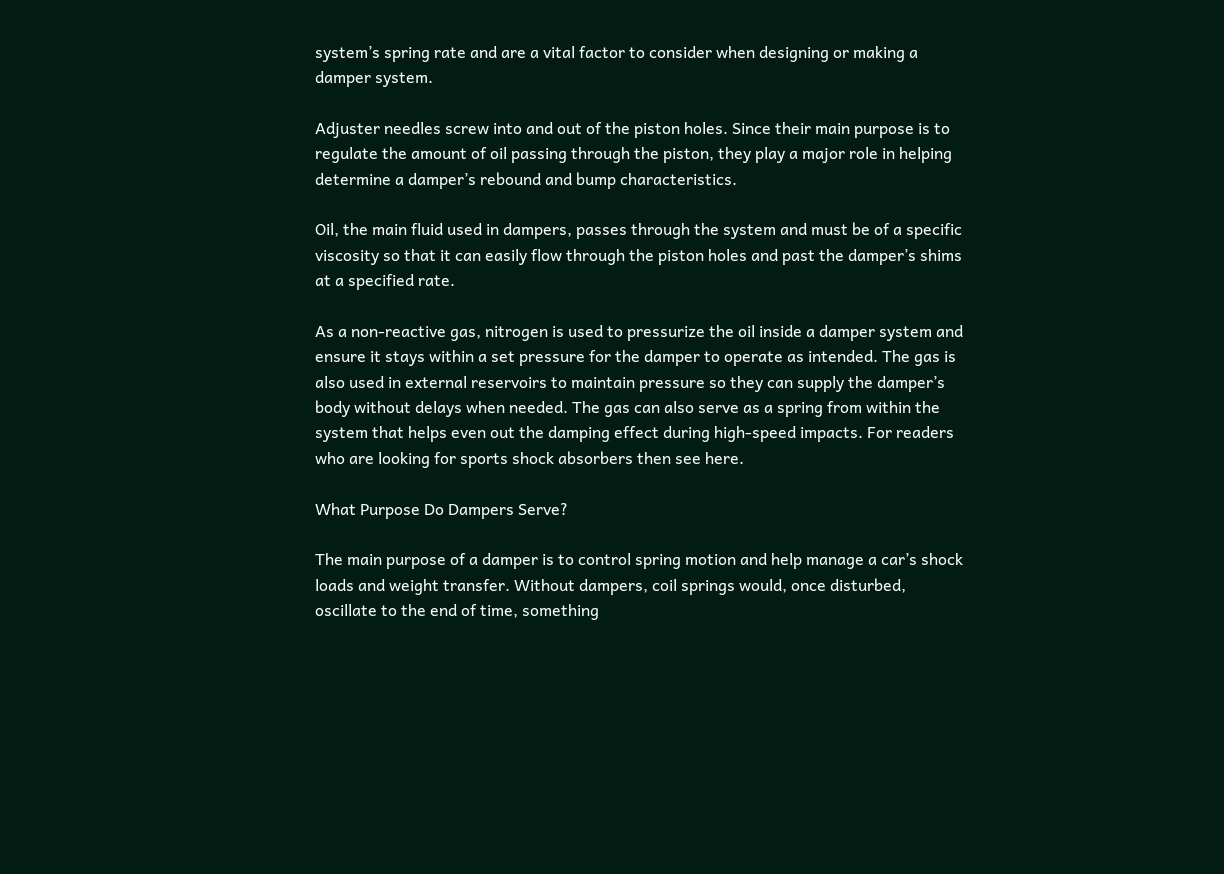system’s spring rate and are a vital factor to consider when designing or making a damper system.

Adjuster needles screw into and out of the piston holes. Since their main purpose is to regulate the amount of oil passing through the piston, they play a major role in helping determine a damper’s rebound and bump characteristics.

Oil, the main fluid used in dampers, passes through the system and must be of a specific viscosity so that it can easily flow through the piston holes and past the damper’s shims at a specified rate.

As a non-reactive gas, nitrogen is used to pressurize the oil inside a damper system and ensure it stays within a set pressure for the damper to operate as intended. The gas is also used in external reservoirs to maintain pressure so they can supply the damper’s body without delays when needed. The gas can also serve as a spring from within the system that helps even out the damping effect during high-speed impacts. For readers who are looking for sports shock absorbers then see here.

What Purpose Do Dampers Serve?

The main purpose of a damper is to control spring motion and help manage a car’s shock loads and weight transfer. Without dampers, coil springs would, once disturbed, oscillate to the end of time, something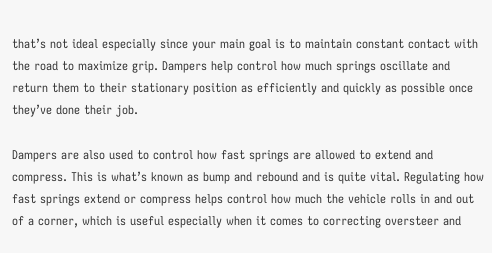that’s not ideal especially since your main goal is to maintain constant contact with the road to maximize grip. Dampers help control how much springs oscillate and return them to their stationary position as efficiently and quickly as possible once they’ve done their job.

Dampers are also used to control how fast springs are allowed to extend and compress. This is what’s known as bump and rebound and is quite vital. Regulating how fast springs extend or compress helps control how much the vehicle rolls in and out of a corner, which is useful especially when it comes to correcting oversteer and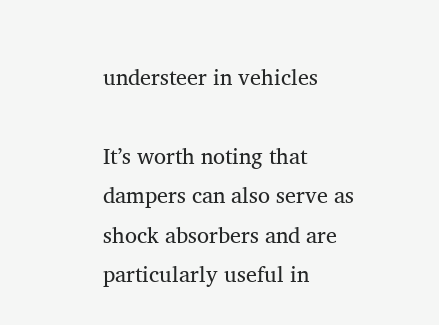understeer in vehicles

It’s worth noting that dampers can also serve as shock absorbers and are particularly useful in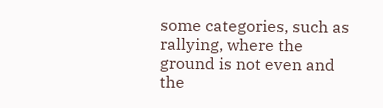some categories, such as rallying, where the ground is not even and the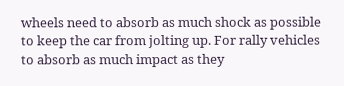wheels need to absorb as much shock as possible to keep the car from jolting up. For rally vehicles to absorb as much impact as they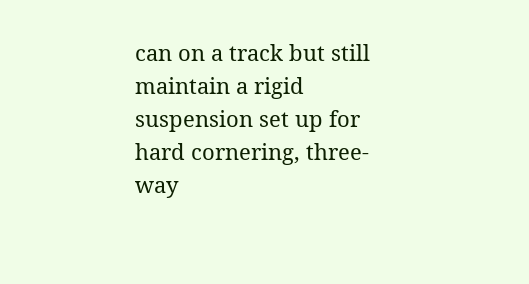can on a track but still maintain a rigid suspension set up for hard cornering, three-way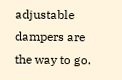adjustable dampers are the way to go.